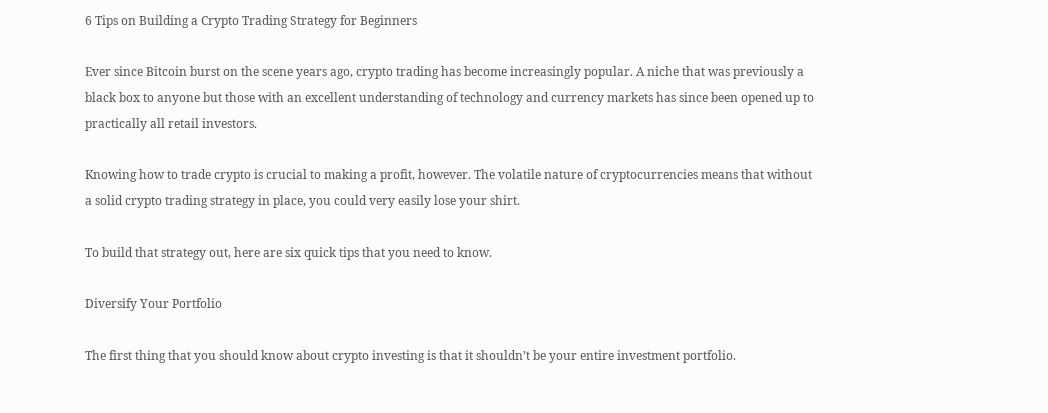6 Tips on Building a Crypto Trading Strategy for Beginners

Ever since Bitcoin burst on the scene years ago, crypto trading has become increasingly popular. A niche that was previously a black box to anyone but those with an excellent understanding of technology and currency markets has since been opened up to practically all retail investors.

Knowing how to trade crypto is crucial to making a profit, however. The volatile nature of cryptocurrencies means that without a solid crypto trading strategy in place, you could very easily lose your shirt.

To build that strategy out, here are six quick tips that you need to know.

Diversify Your Portfolio

The first thing that you should know about crypto investing is that it shouldn’t be your entire investment portfolio.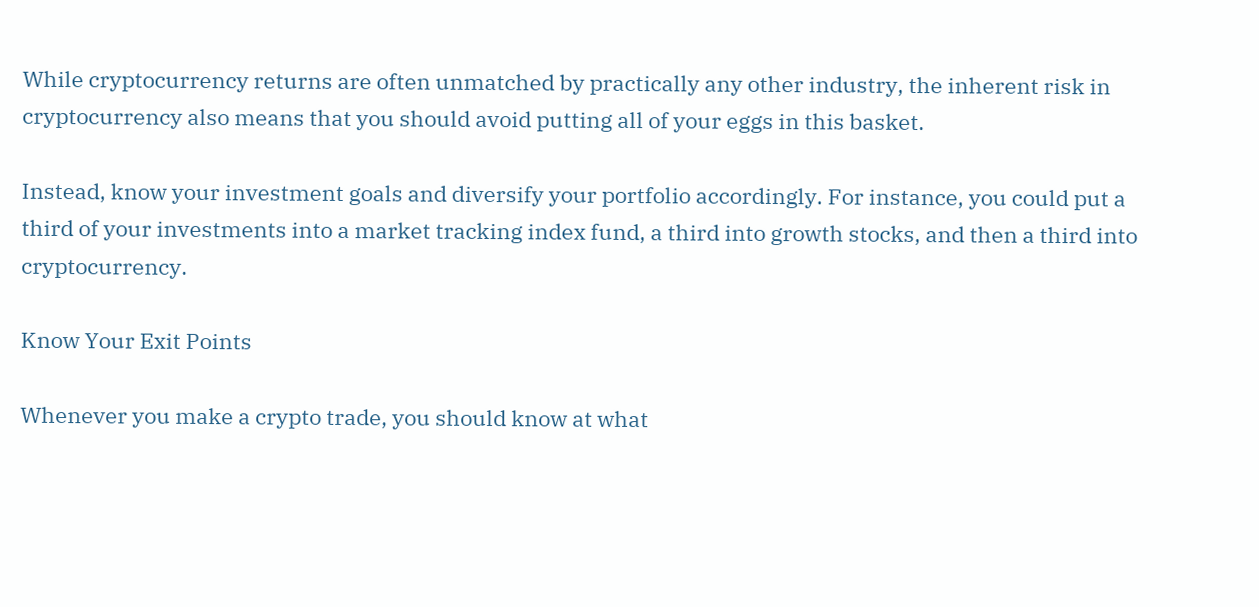While cryptocurrency returns are often unmatched by practically any other industry, the inherent risk in cryptocurrency also means that you should avoid putting all of your eggs in this basket.

Instead, know your investment goals and diversify your portfolio accordingly. For instance, you could put a third of your investments into a market tracking index fund, a third into growth stocks, and then a third into cryptocurrency.

Know Your Exit Points

Whenever you make a crypto trade, you should know at what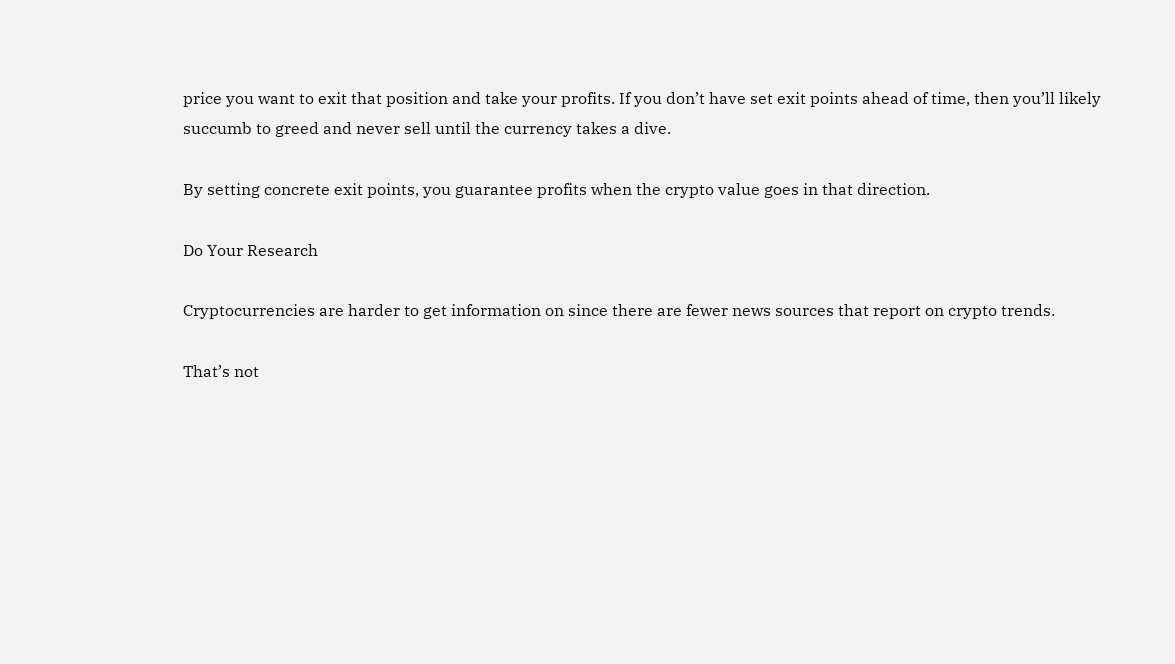price you want to exit that position and take your profits. If you don’t have set exit points ahead of time, then you’ll likely succumb to greed and never sell until the currency takes a dive.

By setting concrete exit points, you guarantee profits when the crypto value goes in that direction.

Do Your Research

Cryptocurrencies are harder to get information on since there are fewer news sources that report on crypto trends.

That’s not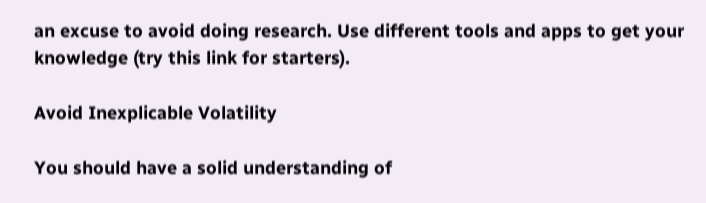an excuse to avoid doing research. Use different tools and apps to get your knowledge (try this link for starters).

Avoid Inexplicable Volatility

You should have a solid understanding of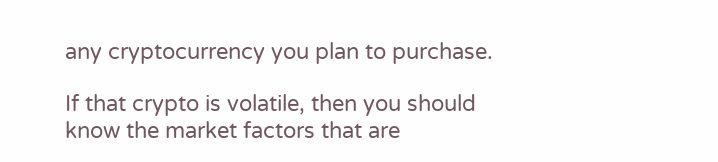any cryptocurrency you plan to purchase.

If that crypto is volatile, then you should know the market factors that are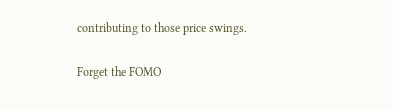contributing to those price swings.

Forget the FOMO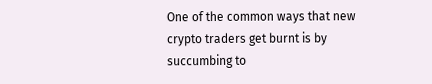One of the common ways that new crypto traders get burnt is by succumbing to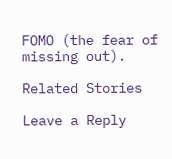FOMO (the fear of missing out).

Related Stories

Leave a Reply